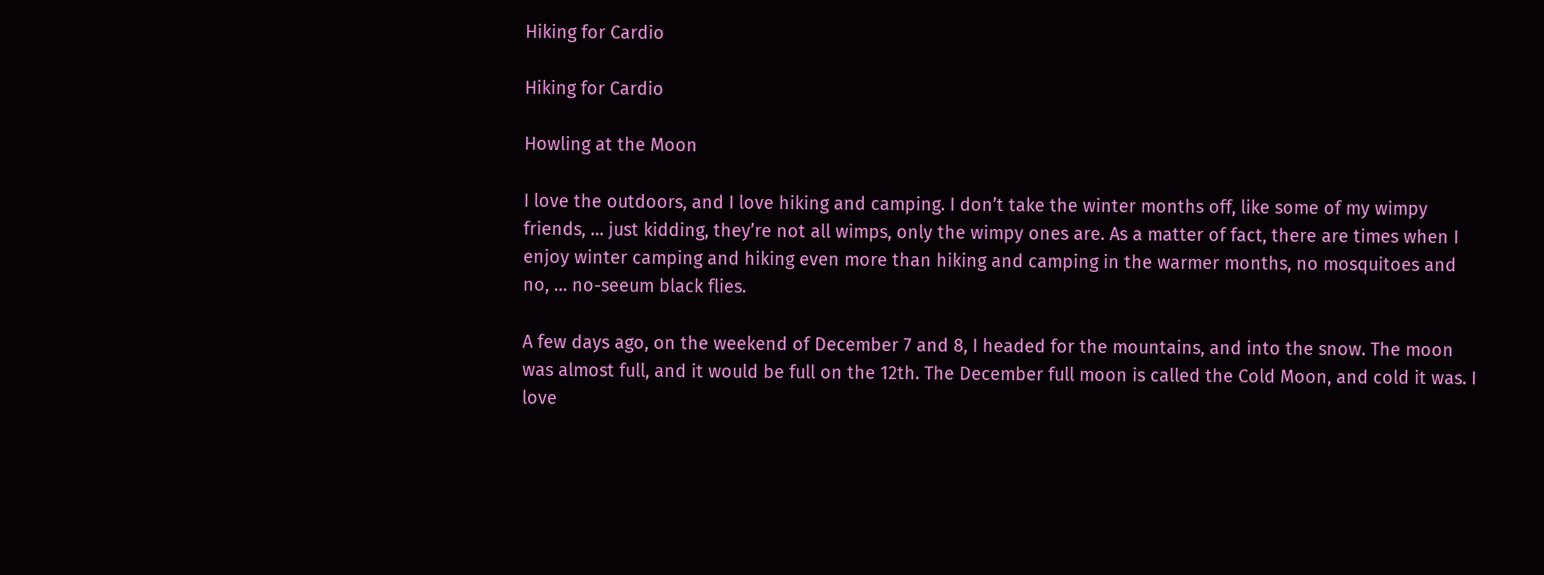Hiking for Cardio

Hiking for Cardio

Howling at the Moon

I love the outdoors, and I love hiking and camping. I don’t take the winter months off, like some of my wimpy friends, … just kidding, they’re not all wimps, only the wimpy ones are. As a matter of fact, there are times when I enjoy winter camping and hiking even more than hiking and camping in the warmer months, no mosquitoes and no, … no-seeum black flies.

A few days ago, on the weekend of December 7 and 8, I headed for the mountains, and into the snow. The moon was almost full, and it would be full on the 12th. The December full moon is called the Cold Moon, and cold it was. I love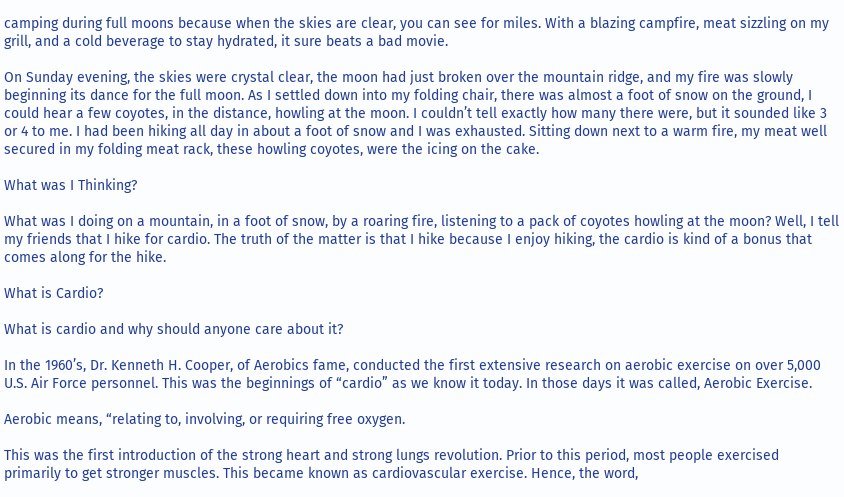camping during full moons because when the skies are clear, you can see for miles. With a blazing campfire, meat sizzling on my grill, and a cold beverage to stay hydrated, it sure beats a bad movie.

On Sunday evening, the skies were crystal clear, the moon had just broken over the mountain ridge, and my fire was slowly beginning its dance for the full moon. As I settled down into my folding chair, there was almost a foot of snow on the ground, I could hear a few coyotes, in the distance, howling at the moon. I couldn’t tell exactly how many there were, but it sounded like 3 or 4 to me. I had been hiking all day in about a foot of snow and I was exhausted. Sitting down next to a warm fire, my meat well secured in my folding meat rack, these howling coyotes, were the icing on the cake.

What was I Thinking?

What was I doing on a mountain, in a foot of snow, by a roaring fire, listening to a pack of coyotes howling at the moon? Well, I tell my friends that I hike for cardio. The truth of the matter is that I hike because I enjoy hiking, the cardio is kind of a bonus that comes along for the hike.

What is Cardio?

What is cardio and why should anyone care about it?

In the 1960’s, Dr. Kenneth H. Cooper, of Aerobics fame, conducted the first extensive research on aerobic exercise on over 5,000 U.S. Air Force personnel. This was the beginnings of “cardio” as we know it today. In those days it was called, Aerobic Exercise.

Aerobic means, “relating to, involving, or requiring free oxygen.

This was the first introduction of the strong heart and strong lungs revolution. Prior to this period, most people exercised primarily to get stronger muscles. This became known as cardiovascular exercise. Hence, the word,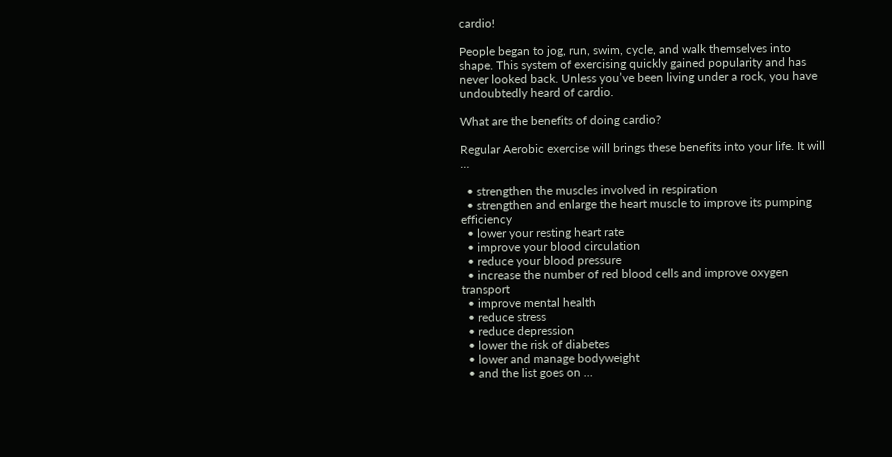cardio!

People began to jog, run, swim, cycle, and walk themselves into shape. This system of exercising quickly gained popularity and has never looked back. Unless you’ve been living under a rock, you have undoubtedly heard of cardio.

What are the benefits of doing cardio?

Regular Aerobic exercise will brings these benefits into your life. It will …

  • strengthen the muscles involved in respiration
  • strengthen and enlarge the heart muscle to improve its pumping efficiency
  • lower your resting heart rate
  • improve your blood circulation
  • reduce your blood pressure
  • increase the number of red blood cells and improve oxygen transport
  • improve mental health
  • reduce stress
  • reduce depression
  • lower the risk of diabetes
  • lower and manage bodyweight
  • and the list goes on …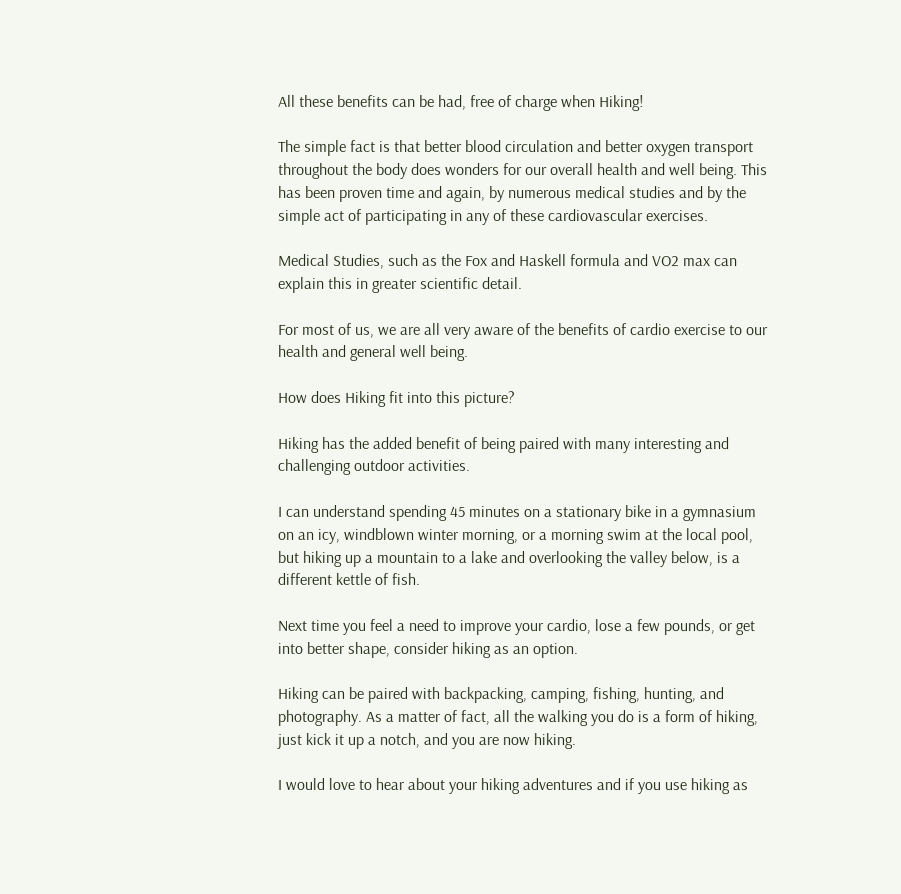All these benefits can be had, free of charge when Hiking!

The simple fact is that better blood circulation and better oxygen transport throughout the body does wonders for our overall health and well being. This has been proven time and again, by numerous medical studies and by the simple act of participating in any of these cardiovascular exercises.

Medical Studies, such as the Fox and Haskell formula and VO2 max can explain this in greater scientific detail.

For most of us, we are all very aware of the benefits of cardio exercise to our health and general well being.

How does Hiking fit into this picture?

Hiking has the added benefit of being paired with many interesting and challenging outdoor activities.

I can understand spending 45 minutes on a stationary bike in a gymnasium on an icy, windblown winter morning, or a morning swim at the local pool, but hiking up a mountain to a lake and overlooking the valley below, is a different kettle of fish.

Next time you feel a need to improve your cardio, lose a few pounds, or get into better shape, consider hiking as an option.

Hiking can be paired with backpacking, camping, fishing, hunting, and photography. As a matter of fact, all the walking you do is a form of hiking, just kick it up a notch, and you are now hiking.

I would love to hear about your hiking adventures and if you use hiking as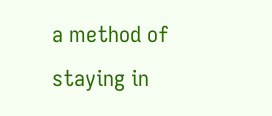a method of staying in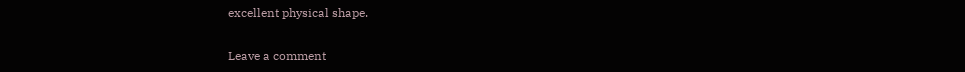excellent physical shape.


Leave a comment